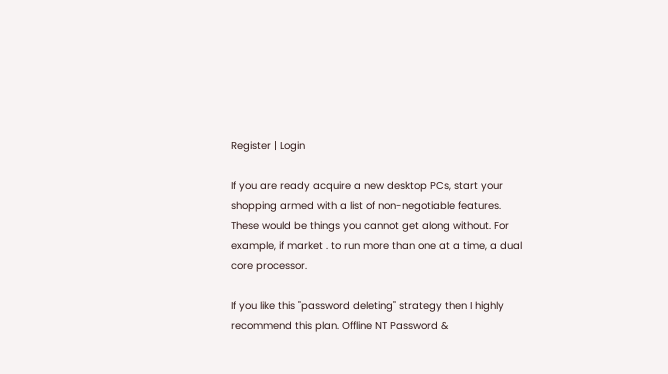Register | Login

If you are ready acquire a new desktop PCs, start your shopping armed with a list of non-negotiable features. These would be things you cannot get along without. For example, if market . to run more than one at a time, a dual core processor.

If you like this "password deleting" strategy then I highly recommend this plan. Offline NT Password &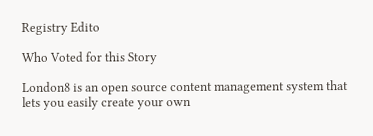Registry Edito

Who Voted for this Story

London8 is an open source content management system that lets you easily create your own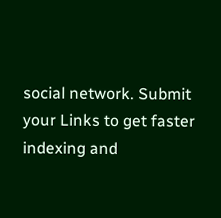social network. Submit your Links to get faster indexing and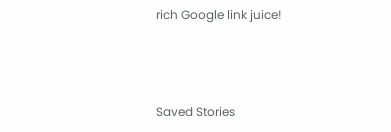rich Google link juice!



Saved Stories